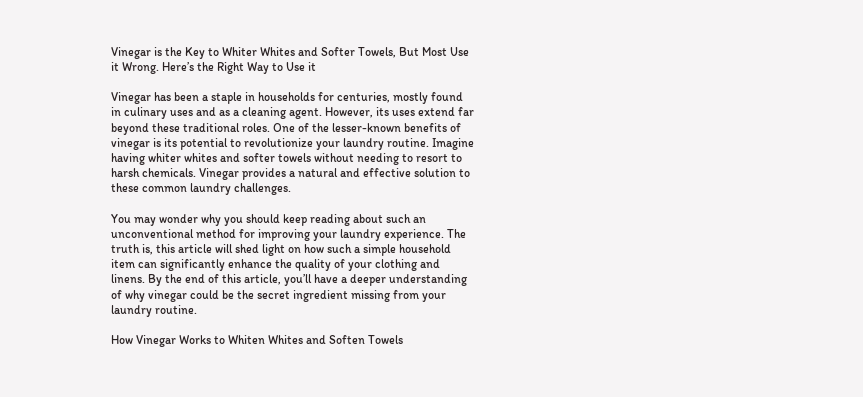Vinegar is the Key to Whiter Whites and Softer Towels, But Most Use it Wrong. Here’s the Right Way to Use it

Vinegar has been a staple in households for centuries, mostly found in culinary uses and as a cleaning agent. However, its uses extend far beyond these traditional roles. One of the lesser-known benefits of vinegar is its potential to revolutionize your laundry routine. Imagine having whiter whites and softer towels without needing to resort to harsh chemicals. Vinegar provides a natural and effective solution to these common laundry challenges.

You may wonder why you should keep reading about such an unconventional method for improving your laundry experience. The truth is, this article will shed light on how such a simple household item can significantly enhance the quality of your clothing and linens. By the end of this article, you’ll have a deeper understanding of why vinegar could be the secret ingredient missing from your laundry routine.

How Vinegar Works to Whiten Whites and Soften Towels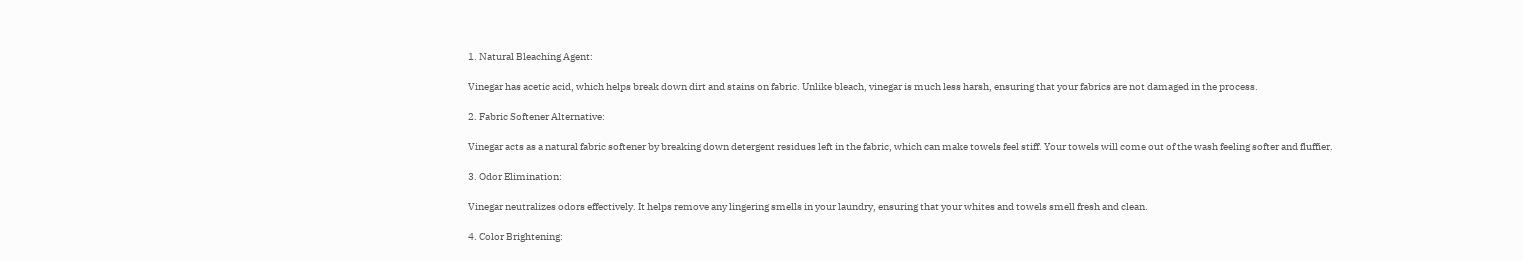1. Natural Bleaching Agent:

Vinegar has acetic acid, which helps break down dirt and stains on fabric. Unlike bleach, vinegar is much less harsh, ensuring that your fabrics are not damaged in the process.

2. Fabric Softener Alternative:

Vinegar acts as a natural fabric softener by breaking down detergent residues left in the fabric, which can make towels feel stiff. Your towels will come out of the wash feeling softer and fluffier.

3. Odor Elimination:

Vinegar neutralizes odors effectively. It helps remove any lingering smells in your laundry, ensuring that your whites and towels smell fresh and clean.

4. Color Brightening: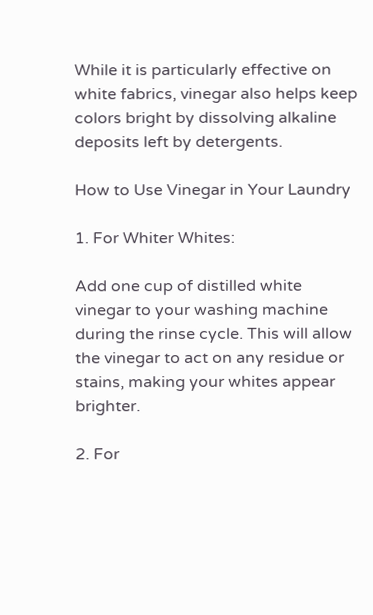While it is particularly effective on white fabrics, vinegar also helps keep colors bright by dissolving alkaline deposits left by detergents.

How to Use Vinegar in Your Laundry

1. For Whiter Whites:

Add one cup of distilled white vinegar to your washing machine during the rinse cycle. This will allow the vinegar to act on any residue or stains, making your whites appear brighter.

2. For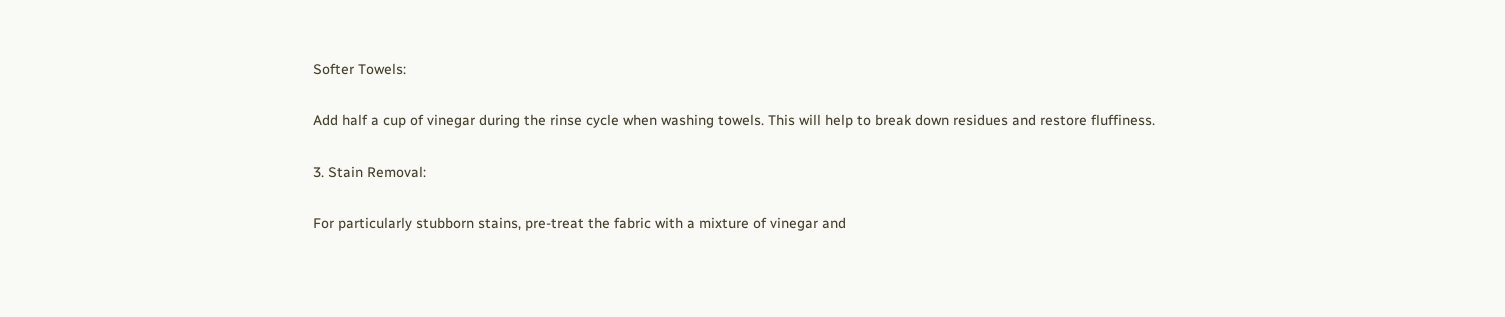Softer Towels:

Add half a cup of vinegar during the rinse cycle when washing towels. This will help to break down residues and restore fluffiness.

3. Stain Removal:

For particularly stubborn stains, pre-treat the fabric with a mixture of vinegar and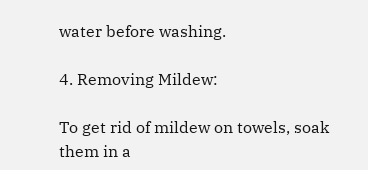water before washing.

4. Removing Mildew:

To get rid of mildew on towels, soak them in a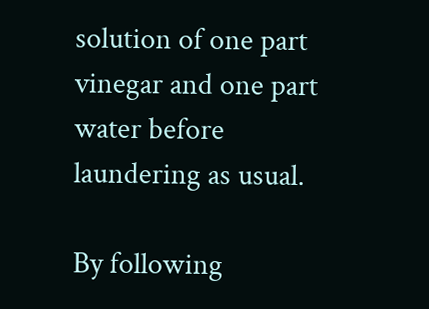solution of one part vinegar and one part water before laundering as usual.

By following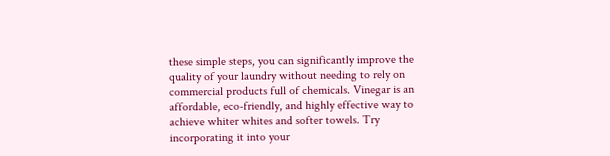these simple steps, you can significantly improve the quality of your laundry without needing to rely on commercial products full of chemicals. Vinegar is an affordable, eco-friendly, and highly effective way to achieve whiter whites and softer towels. Try incorporating it into your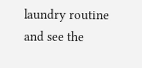laundry routine and see the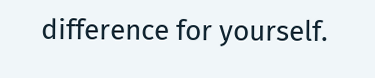difference for yourself.